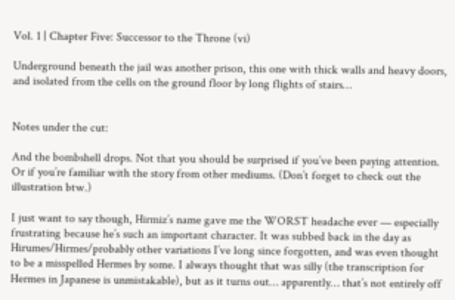Vol. 1 | Chapter Five: Successor to the Throne (vi)

Underground beneath the jail was another prison, this one with thick walls and heavy doors, and isolated from the cells on the ground floor by long flights of stairs…


Notes under the cut:

And the bombshell drops. Not that you should be surprised if you’ve been paying attention. Or if you’re familiar with the story from other mediums. (Don’t forget to check out the illustration btw.)

I just want to say though, Hirmiz’s name gave me the WORST headache ever — especially frustrating because he’s such an important character. It was subbed back in the day as Hirumes/Hirmes/probably other variations I’ve long since forgotten, and was even thought to be a misspelled Hermes by some. I always thought that was silly (the transcription for Hermes in Japanese is unmistakable), but as it turns out… apparently… that’s not entirely off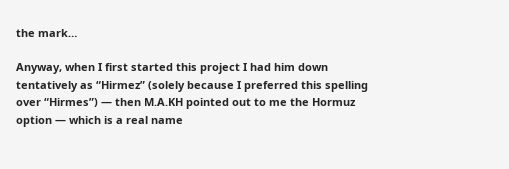the mark…

Anyway, when I first started this project I had him down tentatively as “Hirmez” (solely because I preferred this spelling over “Hirmes”) — then M.A.KH pointed out to me the Hormuz option — which is a real name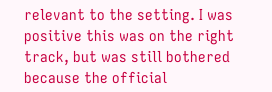relevant to the setting. I was positive this was on the right track, but was still bothered because the official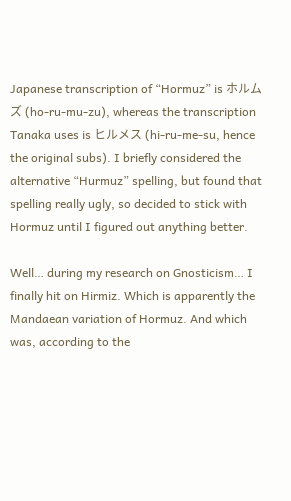Japanese transcription of “Hormuz” is ホルムズ (ho-ru-mu-zu), whereas the transcription Tanaka uses is ヒルメス (hi-ru-me-su, hence the original subs). I briefly considered the alternative “Hurmuz” spelling, but found that spelling really ugly, so decided to stick with Hormuz until I figured out anything better.

Well… during my research on Gnosticism… I finally hit on Hirmiz. Which is apparently the Mandaean variation of Hormuz. And which was, according to the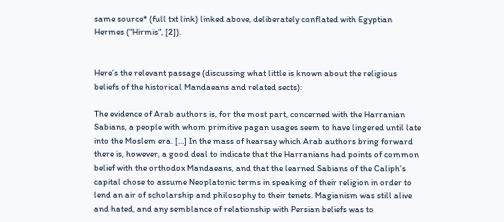same source* (full txt link) linked above, deliberately conflated with Egyptian Hermes (“Hirmis“, [2]).


Here’s the relevant passage (discussing what little is known about the religious beliefs of the historical Mandaeans and related sects):

The evidence of Arab authors is, for the most part, concerned with the Harranian Sabians, a people with whom primitive pagan usages seem to have lingered until late into the Moslem era. […] In the mass of hearsay which Arab authors bring forward there is, however, a good deal to indicate that the Harranians had points of common belief with the orthodox Mandaeans, and that the learned Sabians of the Caliph’s capital chose to assume Neoplatonic terms in speaking of their religion in order to lend an air of scholarship and philosophy to their tenets. Magianism was still alive and hated, and any semblance of relationship with Persian beliefs was to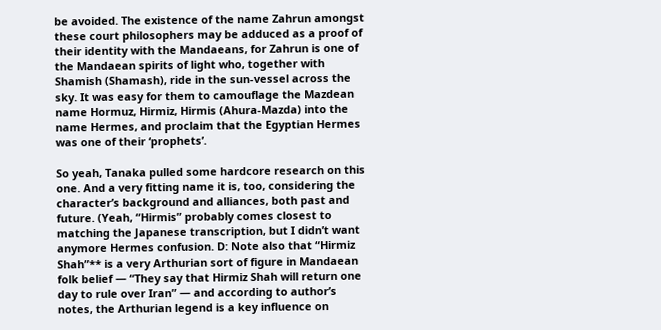be avoided. The existence of the name Zahrun amongst these court philosophers may be adduced as a proof of their identity with the Mandaeans, for Zahrun is one of the Mandaean spirits of light who, together with Shamish (Shamash), ride in the sun-vessel across the sky. It was easy for them to camouflage the Mazdean name Hormuz, Hirmiz, Hirmis (Ahura-Mazda) into the name Hermes, and proclaim that the Egyptian Hermes was one of their ‘prophets’.

So yeah, Tanaka pulled some hardcore research on this one. And a very fitting name it is, too, considering the character’s background and alliances, both past and future. (Yeah, “Hirmis” probably comes closest to matching the Japanese transcription, but I didn’t want anymore Hermes confusion. D: Note also that “Hirmiz Shah”** is a very Arthurian sort of figure in Mandaean folk belief — “They say that Hirmiz Shah will return one day to rule over Iran” — and according to author’s notes, the Arthurian legend is a key influence on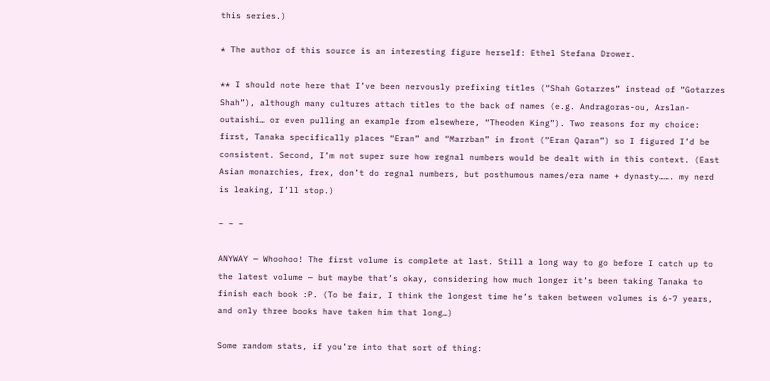this series.)

* The author of this source is an interesting figure herself: Ethel Stefana Drower.

** I should note here that I’ve been nervously prefixing titles (“Shah Gotarzes” instead of “Gotarzes Shah”), although many cultures attach titles to the back of names (e.g. Andragoras-ou, Arslan-outaishi… or even pulling an example from elsewhere, “Theoden King”). Two reasons for my choice: first, Tanaka specifically places “Eran” and “Marzban” in front (“Eran Qaran”) so I figured I’d be consistent. Second, I’m not super sure how regnal numbers would be dealt with in this context. (East Asian monarchies, frex, don’t do regnal numbers, but posthumous names/era name + dynasty……. my nerd is leaking, I’ll stop.)

– – –

ANYWAY — Whoohoo! The first volume is complete at last. Still a long way to go before I catch up to the latest volume — but maybe that’s okay, considering how much longer it’s been taking Tanaka to finish each book :P. (To be fair, I think the longest time he’s taken between volumes is 6-7 years, and only three books have taken him that long…)

Some random stats, if you’re into that sort of thing: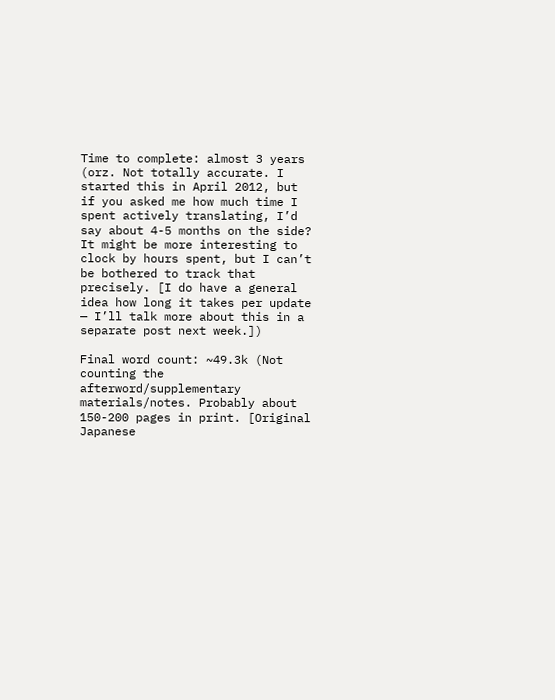Time to complete: almost 3 years (orz. Not totally accurate. I started this in April 2012, but if you asked me how much time I spent actively translating, I’d say about 4-5 months on the side? It might be more interesting to clock by hours spent, but I can’t be bothered to track that precisely. [I do have a general idea how long it takes per update — I’ll talk more about this in a separate post next week.])

Final word count: ~49.3k (Not counting the afterword/supplementary materials/notes. Probably about 150-200 pages in print. [Original Japanese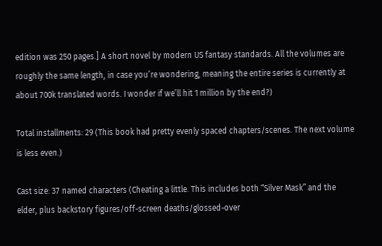edition was 250 pages.] A short novel by modern US fantasy standards. All the volumes are roughly the same length, in case you’re wondering, meaning the entire series is currently at about 700k translated words. I wonder if we’ll hit 1 million by the end?)

Total installments: 29 (This book had pretty evenly spaced chapters/scenes. The next volume is less even.)

Cast size: 37 named characters (Cheating a little. This includes both “Silver Mask” and the elder, plus backstory figures/off-screen deaths/glossed-over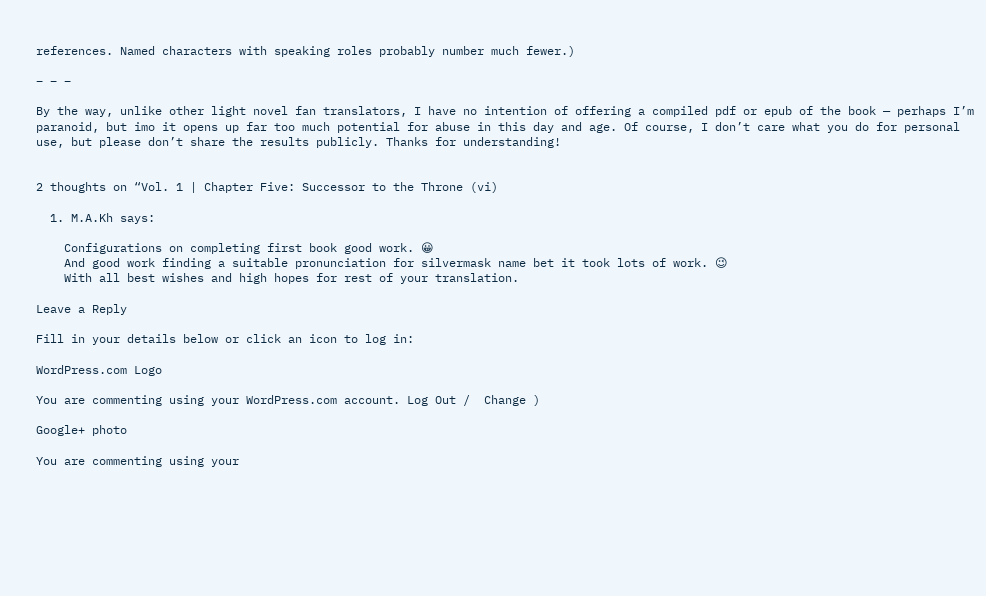references. Named characters with speaking roles probably number much fewer.)

– – –

By the way, unlike other light novel fan translators, I have no intention of offering a compiled pdf or epub of the book — perhaps I’m paranoid, but imo it opens up far too much potential for abuse in this day and age. Of course, I don’t care what you do for personal use, but please don’t share the results publicly. Thanks for understanding!


2 thoughts on “Vol. 1 | Chapter Five: Successor to the Throne (vi)

  1. M.A.Kh says:

    Configurations on completing first book good work. 😀
    And good work finding a suitable pronunciation for silvermask name bet it took lots of work. 😉
    With all best wishes and high hopes for rest of your translation.

Leave a Reply

Fill in your details below or click an icon to log in:

WordPress.com Logo

You are commenting using your WordPress.com account. Log Out /  Change )

Google+ photo

You are commenting using your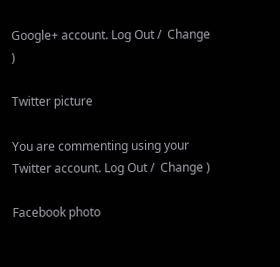Google+ account. Log Out /  Change )

Twitter picture

You are commenting using your Twitter account. Log Out /  Change )

Facebook photo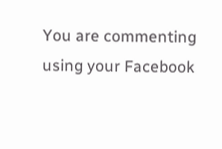You are commenting using your Facebook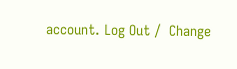account. Log Out /  Change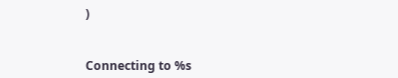)


Connecting to %s